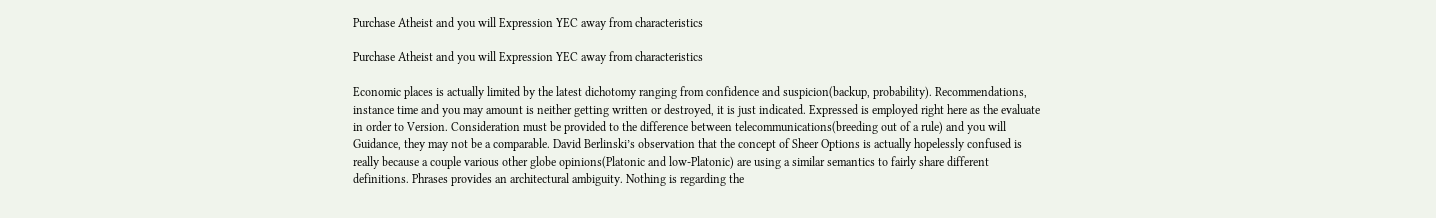Purchase Atheist and you will Expression YEC away from characteristics

Purchase Atheist and you will Expression YEC away from characteristics

Economic places is actually limited by the latest dichotomy ranging from confidence and suspicion(backup, probability). Recommendations, instance time and you may amount is neither getting written or destroyed, it is just indicated. Expressed is employed right here as the evaluate in order to Version. Consideration must be provided to the difference between telecommunications(breeding out of a rule) and you will Guidance, they may not be a comparable. David Berlinski’s observation that the concept of Sheer Options is actually hopelessly confused is really because a couple various other globe opinions(Platonic and low-Platonic) are using a similar semantics to fairly share different definitions. Phrases provides an architectural ambiguity. Nothing is regarding the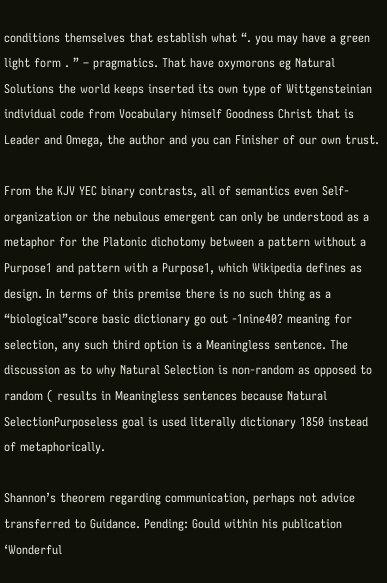conditions themselves that establish what “. you may have a green light form . ” – pragmatics. That have oxymorons eg Natural Solutions the world keeps inserted its own type of Wittgensteinian individual code from Vocabulary himself Goodness Christ that is Leader and Omega, the author and you can Finisher of our own trust.

From the KJV YEC binary contrasts, all of semantics even Self-organization or the nebulous emergent can only be understood as a metaphor for the Platonic dichotomy between a pattern without a Purpose1 and pattern with a Purpose1, which Wikipedia defines as design. In terms of this premise there is no such thing as a “biological”score basic dictionary go out -1nine40? meaning for selection, any such third option is a Meaningless sentence. The discussion as to why Natural Selection is non-random as opposed to random ( results in Meaningless sentences because Natural SelectionPurposeless goal is used literally dictionary 1850 instead of metaphorically.

Shannon’s theorem regarding communication, perhaps not advice transferred to Guidance. Pending: Gould within his publication ‘Wonderful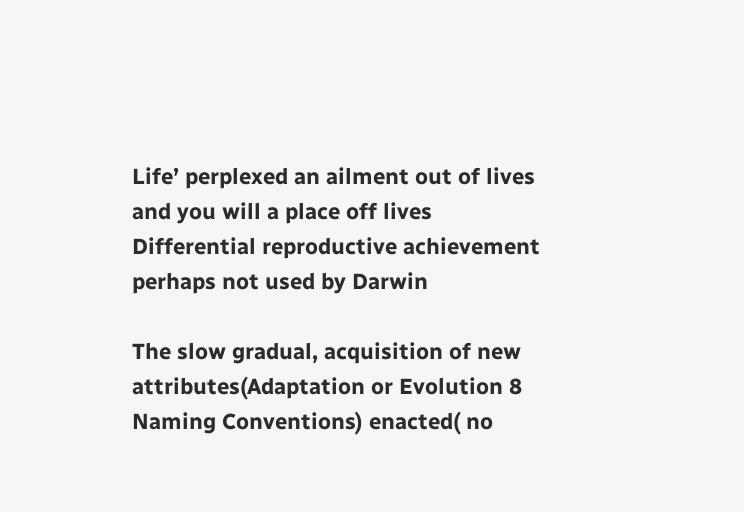Life’ perplexed an ailment out of lives and you will a place off lives Differential reproductive achievement perhaps not used by Darwin

The slow gradual, acquisition of new attributes(Adaptation or Evolution 8 Naming Conventions) enacted( no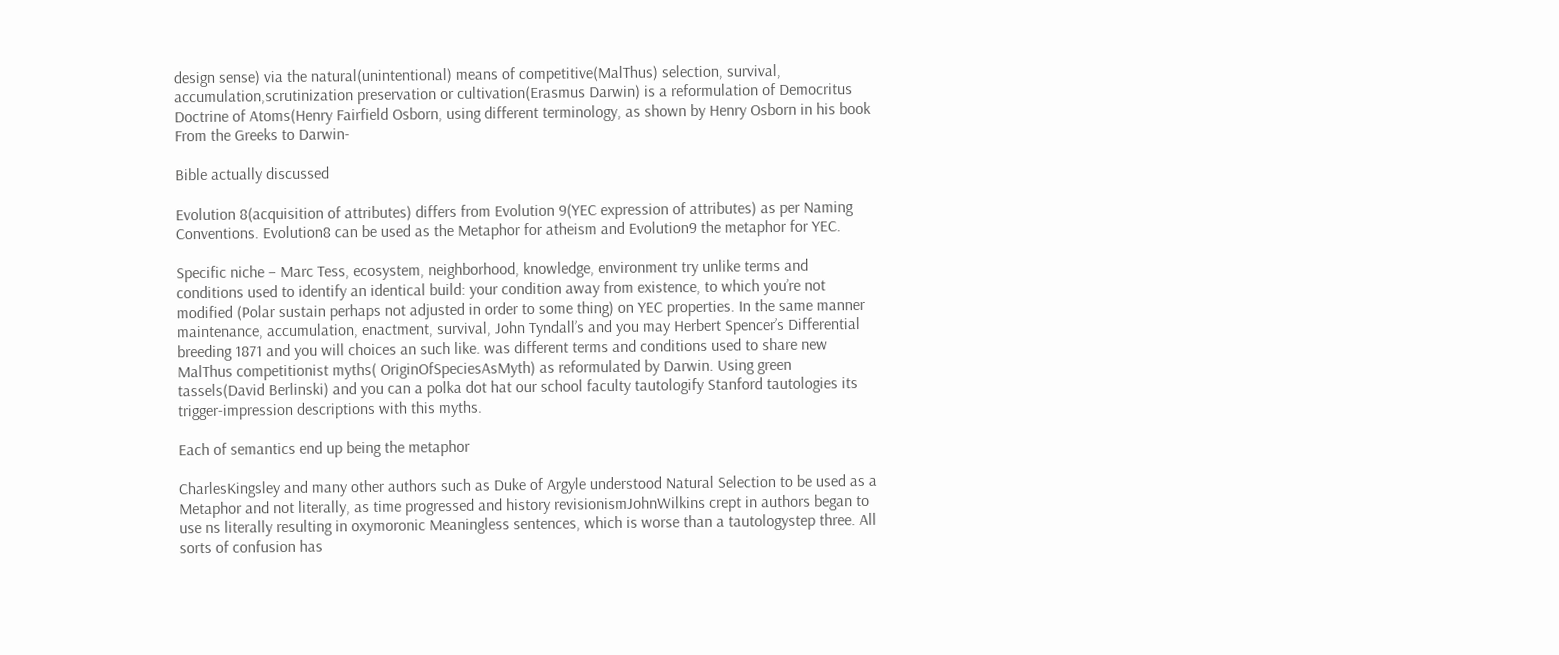design sense) via the natural(unintentional) means of competitive(MalThus) selection, survival, accumulation,scrutinization preservation or cultivation(Erasmus Darwin) is a reformulation of Democritus Doctrine of Atoms(Henry Fairfield Osborn, using different terminology, as shown by Henry Osborn in his book From the Greeks to Darwin-

Bible actually discussed

Evolution 8(acquisition of attributes) differs from Evolution 9(YEC expression of attributes) as per Naming Conventions. Evolution8 can be used as the Metaphor for atheism and Evolution9 the metaphor for YEC.

Specific niche – Marc Tess, ecosystem, neighborhood, knowledge, environment try unlike terms and conditions used to identify an identical build: your condition away from existence, to which you’re not modified (Polar sustain perhaps not adjusted in order to some thing) on YEC properties. In the same manner maintenance, accumulation, enactment, survival, John Tyndall’s and you may Herbert Spencer’s Differential breeding 1871 and you will choices an such like. was different terms and conditions used to share new MalThus competitionist myths( OriginOfSpeciesAsMyth) as reformulated by Darwin. Using green tassels(David Berlinski) and you can a polka dot hat our school faculty tautologify Stanford tautologies its trigger-impression descriptions with this myths.

Each of semantics end up being the metaphor

CharlesKingsley and many other authors such as Duke of Argyle understood Natural Selection to be used as a Metaphor and not literally, as time progressed and history revisionismJohnWilkins crept in authors began to use ns literally resulting in oxymoronic Meaningless sentences, which is worse than a tautologystep three. All sorts of confusion has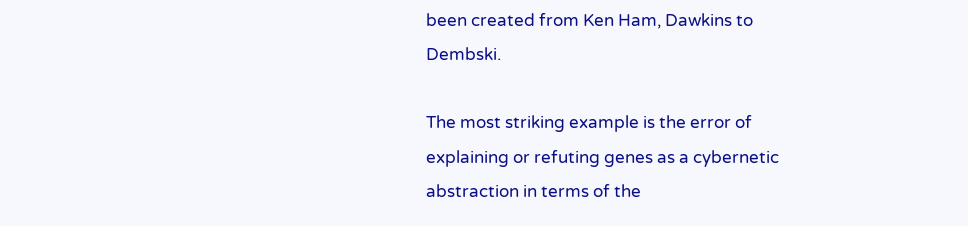been created from Ken Ham, Dawkins to Dembski.

The most striking example is the error of explaining or refuting genes as a cybernetic abstraction in terms of the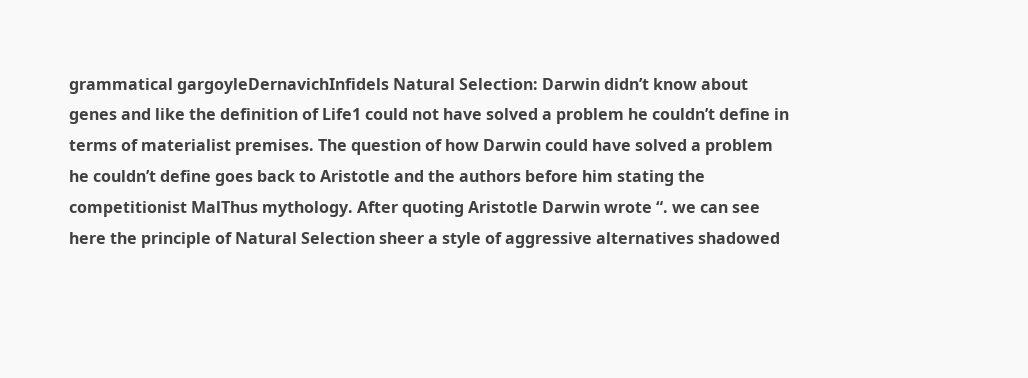grammatical gargoyleDernavichInfidels Natural Selection: Darwin didn’t know about genes and like the definition of Life1 could not have solved a problem he couldn’t define in terms of materialist premises. The question of how Darwin could have solved a problem he couldn’t define goes back to Aristotle and the authors before him stating the competitionist MalThus mythology. After quoting Aristotle Darwin wrote “. we can see here the principle of Natural Selection sheer a style of aggressive alternatives shadowed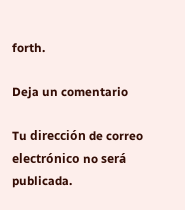forth.

Deja un comentario

Tu dirección de correo electrónico no será publicada.